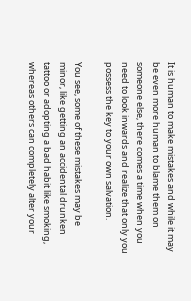It is human to make mistakes and while it may be even more human to blame them on someone else, there comes a time when you need to look inwards and realize that only you possess the key to your own salvation.

You see, some of these mistakes may be minor, like getting an accidental drunken tattoo or adopting a bad habit like smoking, whereas others can completely alter your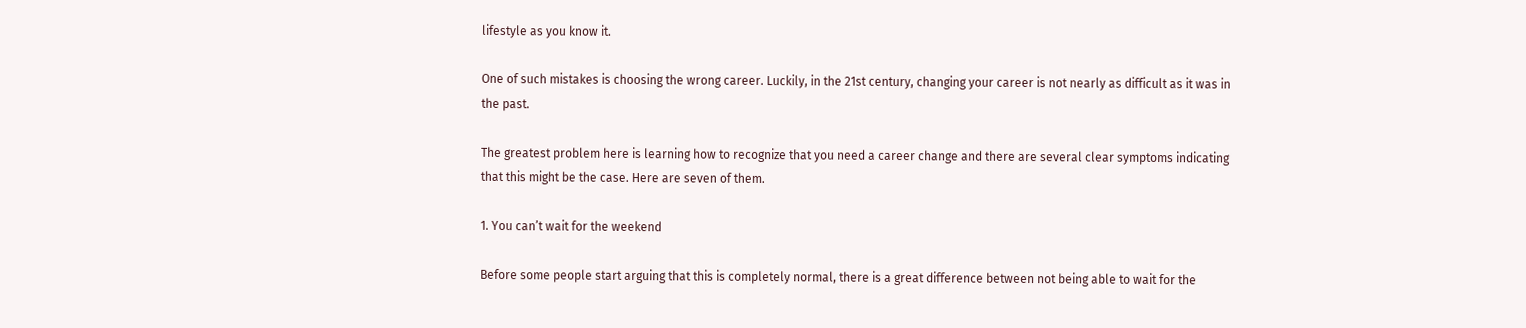lifestyle as you know it.

One of such mistakes is choosing the wrong career. Luckily, in the 21st century, changing your career is not nearly as difficult as it was in the past.

The greatest problem here is learning how to recognize that you need a career change and there are several clear symptoms indicating that this might be the case. Here are seven of them.

1. You can’t wait for the weekend

Before some people start arguing that this is completely normal, there is a great difference between not being able to wait for the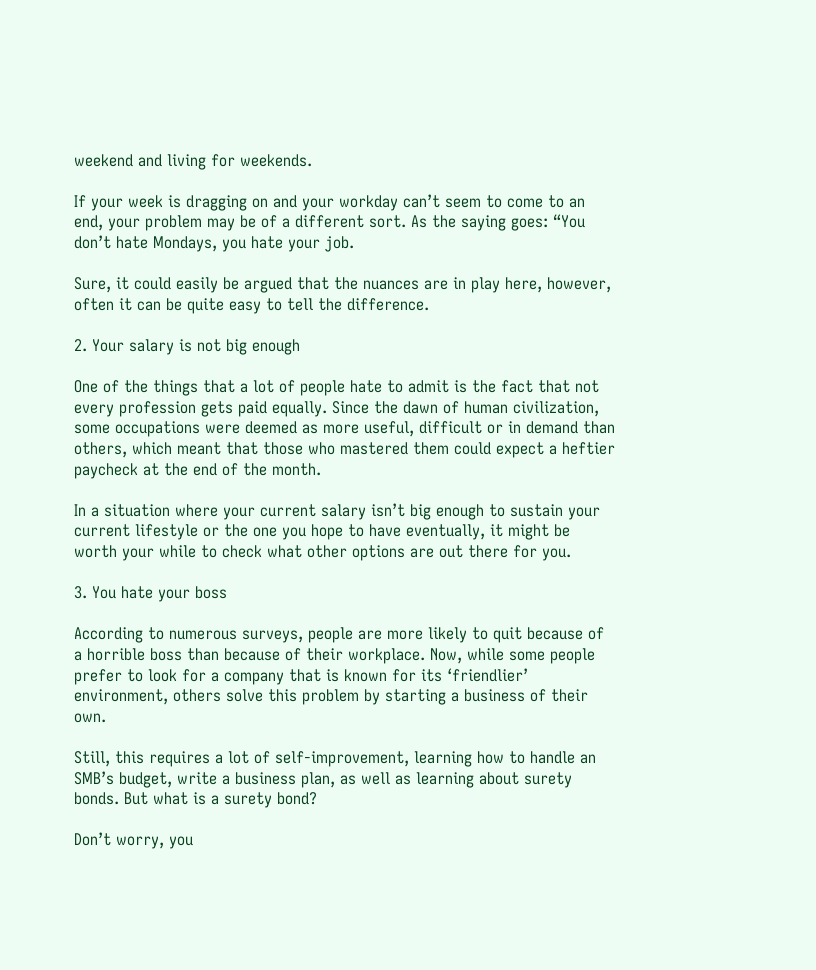weekend and living for weekends.

If your week is dragging on and your workday can’t seem to come to an end, your problem may be of a different sort. As the saying goes: “You don’t hate Mondays, you hate your job.

Sure, it could easily be argued that the nuances are in play here, however, often it can be quite easy to tell the difference.

2. Your salary is not big enough

One of the things that a lot of people hate to admit is the fact that not every profession gets paid equally. Since the dawn of human civilization, some occupations were deemed as more useful, difficult or in demand than others, which meant that those who mastered them could expect a heftier paycheck at the end of the month.

In a situation where your current salary isn’t big enough to sustain your current lifestyle or the one you hope to have eventually, it might be worth your while to check what other options are out there for you.

3. You hate your boss

According to numerous surveys, people are more likely to quit because of a horrible boss than because of their workplace. Now, while some people prefer to look for a company that is known for its ‘friendlier’ environment, others solve this problem by starting a business of their own.

Still, this requires a lot of self-improvement, learning how to handle an SMB’s budget, write a business plan, as well as learning about surety bonds. But what is a surety bond?

Don’t worry, you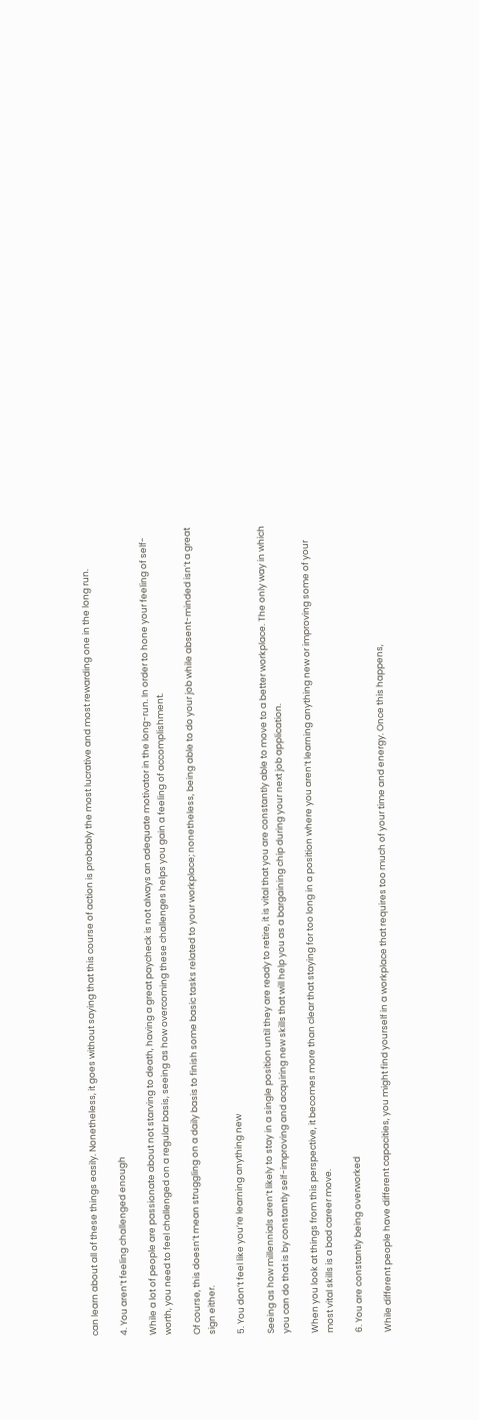can learn about all of these things easily. Nonetheless, it goes without saying that this course of action is probably the most lucrative and most rewarding one in the long run.

4. You aren’t feeling challenged enough

While a lot of people are passionate about not starving to death, having a great paycheck is not always an adequate motivator in the long-run. In order to hone your feeling of self-worth, you need to feel challenged on a regular basis, seeing as how overcoming these challenges helps you gain a feeling of accomplishment.

Of course, this doesn’t mean struggling on a daily basis to finish some basic tasks related to your workplace; nonetheless, being able to do your job while absent-minded isn’t a great sign either.

5. You don’t feel like you’re learning anything new

Seeing as how millennials aren’t likely to stay in a single position until they are ready to retire, it is vital that you are constantly able to move to a better workplace. The only way in which you can do that is by constantly self-improving and acquiring new skills that will help you as a bargaining chip during your next job application.

When you look at things from this perspective, it becomes more than clear that staying for too long in a position where you aren’t learning anything new or improving some of your most vital skills is a bad career move.

6. You are constantly being overworked

While different people have different capacities, you might find yourself in a workplace that requires too much of your time and energy. Once this happens,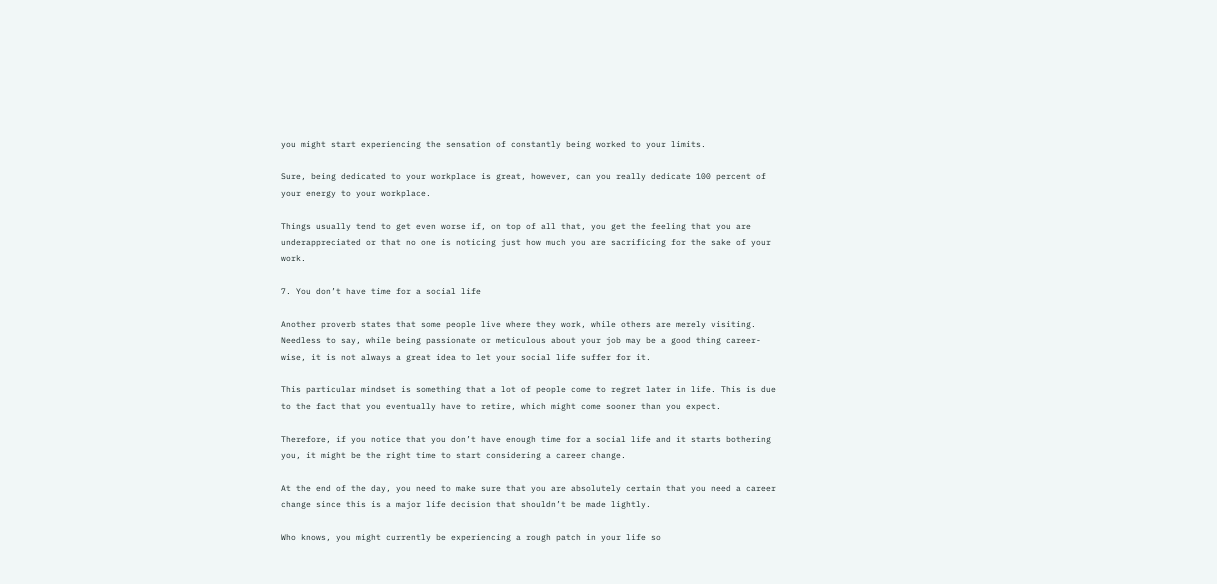you might start experiencing the sensation of constantly being worked to your limits.

Sure, being dedicated to your workplace is great, however, can you really dedicate 100 percent of your energy to your workplace.

Things usually tend to get even worse if, on top of all that, you get the feeling that you are underappreciated or that no one is noticing just how much you are sacrificing for the sake of your work.

7. You don’t have time for a social life

Another proverb states that some people live where they work, while others are merely visiting. Needless to say, while being passionate or meticulous about your job may be a good thing career-wise, it is not always a great idea to let your social life suffer for it.

This particular mindset is something that a lot of people come to regret later in life. This is due to the fact that you eventually have to retire, which might come sooner than you expect.

Therefore, if you notice that you don’t have enough time for a social life and it starts bothering you, it might be the right time to start considering a career change.

At the end of the day, you need to make sure that you are absolutely certain that you need a career change since this is a major life decision that shouldn’t be made lightly.

Who knows, you might currently be experiencing a rough patch in your life so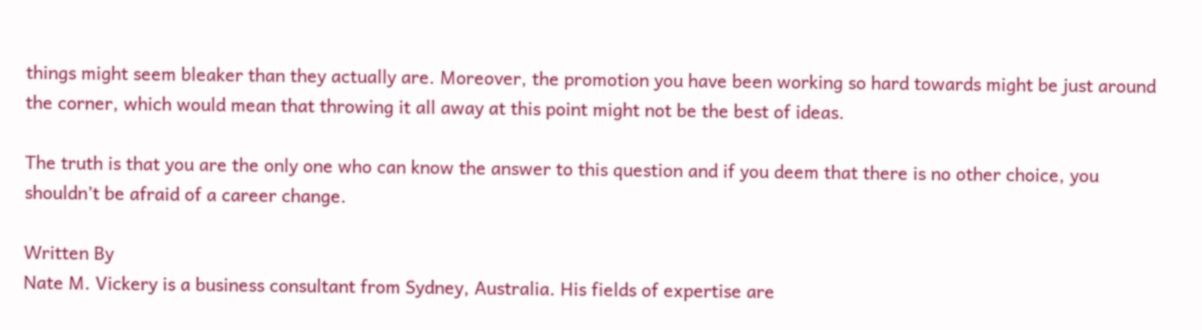things might seem bleaker than they actually are. Moreover, the promotion you have been working so hard towards might be just around the corner, which would mean that throwing it all away at this point might not be the best of ideas.

The truth is that you are the only one who can know the answer to this question and if you deem that there is no other choice, you shouldn’t be afraid of a career change.

Written By
Nate M. Vickery is a business consultant from Sydney, Australia. His fields of expertise are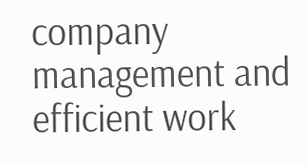company management and efficient work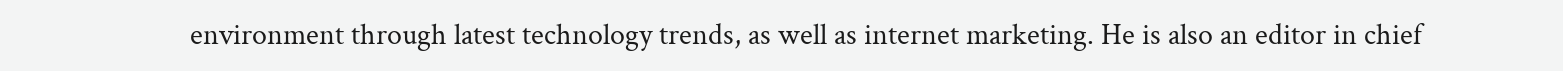environment through latest technology trends, as well as internet marketing. He is also an editor in chief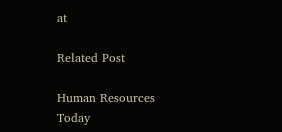at

Related Post

Human Resources Today